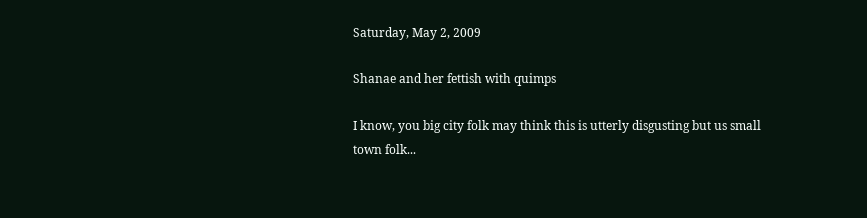Saturday, May 2, 2009

Shanae and her fettish with quimps

I know, you big city folk may think this is utterly disgusting but us small town folk...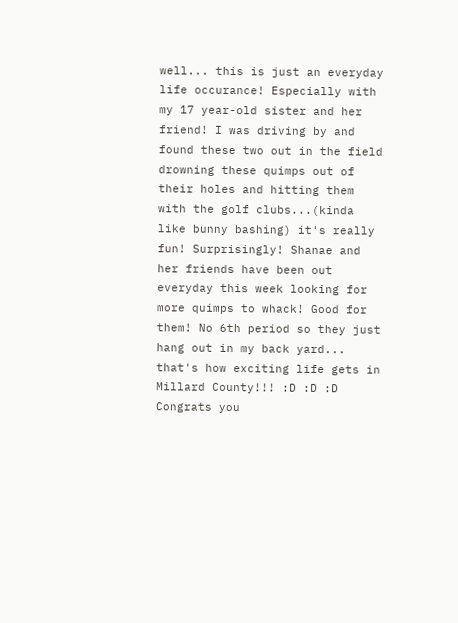well... this is just an everyday life occurance! Especially with my 17 year-old sister and her friend! I was driving by and found these two out in the field drowning these quimps out of their holes and hitting them with the golf clubs...(kinda like bunny bashing) it's really fun! Surprisingly! Shanae and her friends have been out everyday this week looking for more quimps to whack! Good for them! No 6th period so they just hang out in my back yard... that's how exciting life gets in Millard County!!! :D :D :D Congrats you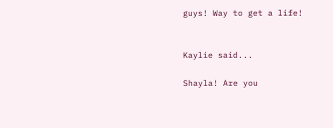guys! Way to get a life!


Kaylie said...

Shayla! Are you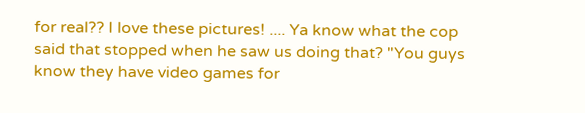for real?? I love these pictures! .... Ya know what the cop said that stopped when he saw us doing that? "You guys know they have video games for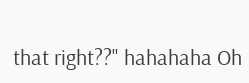that right??" hahahaha Oh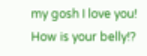my gosh I love you! How is your belly!?